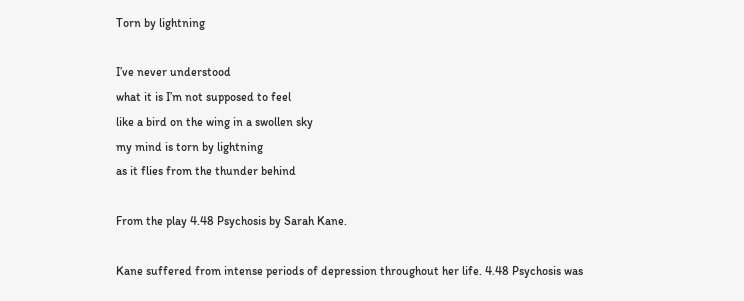Torn by lightning

I’ve never understood
what it is I’m not supposed to feel
like a bird on the wing in a swollen sky
my mind is torn by lightning
as it flies from the thunder behind

From the play 4.48 Psychosis by Sarah Kane.

Kane suffered from intense periods of depression throughout her life. 4.48 Psychosis was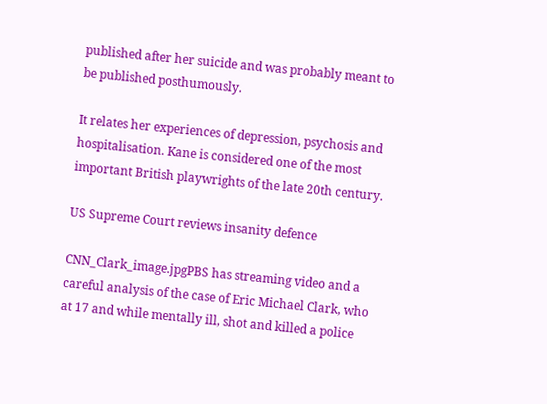published after her suicide and was probably meant to be published posthumously.

It relates her experiences of depression, psychosis and hospitalisation. Kane is considered one of the most important British playwrights of the late 20th century.

US Supreme Court reviews insanity defence

CNN_Clark_image.jpgPBS has streaming video and a careful analysis of the case of Eric Michael Clark, who at 17 and while mentally ill, shot and killed a police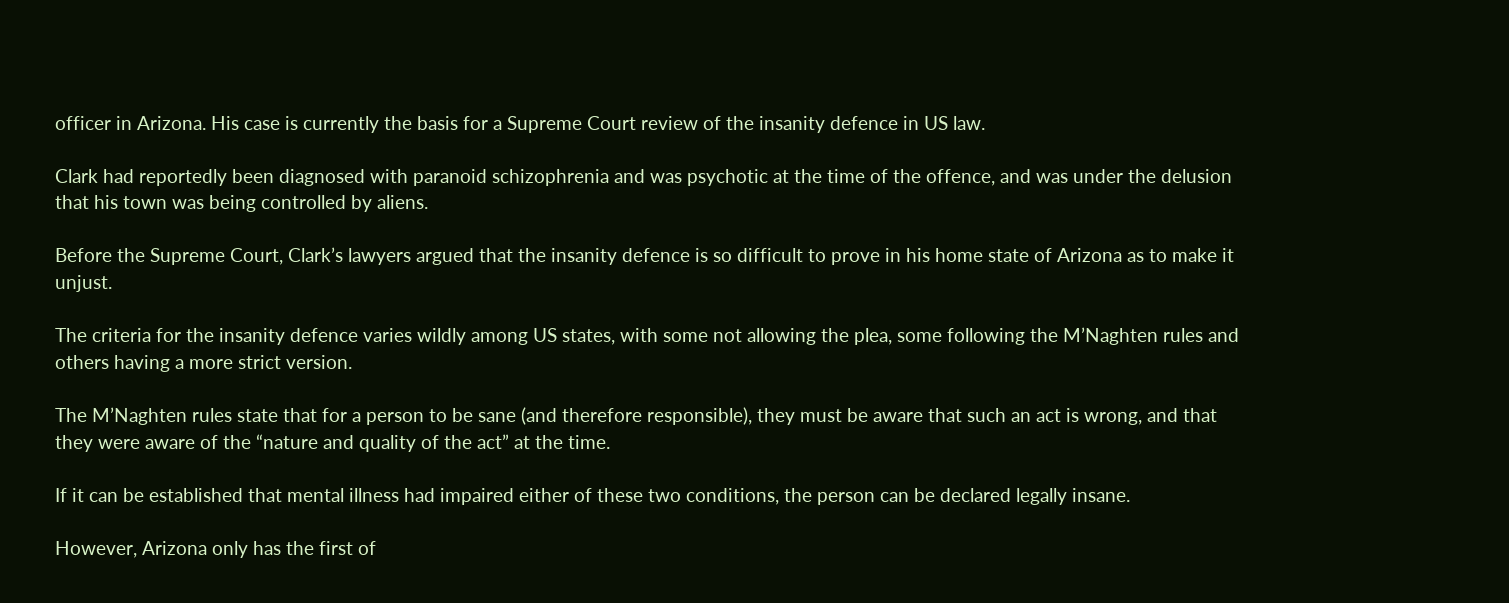officer in Arizona. His case is currently the basis for a Supreme Court review of the insanity defence in US law.

Clark had reportedly been diagnosed with paranoid schizophrenia and was psychotic at the time of the offence, and was under the delusion that his town was being controlled by aliens.

Before the Supreme Court, Clark’s lawyers argued that the insanity defence is so difficult to prove in his home state of Arizona as to make it unjust.

The criteria for the insanity defence varies wildly among US states, with some not allowing the plea, some following the M’Naghten rules and others having a more strict version.

The M’Naghten rules state that for a person to be sane (and therefore responsible), they must be aware that such an act is wrong, and that they were aware of the “nature and quality of the act” at the time.

If it can be established that mental illness had impaired either of these two conditions, the person can be declared legally insane.

However, Arizona only has the first of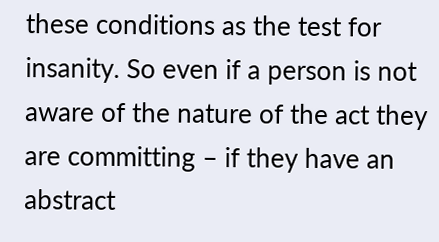these conditions as the test for insanity. So even if a person is not aware of the nature of the act they are committing – if they have an abstract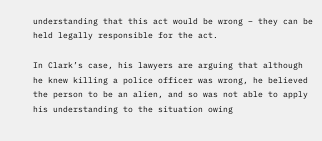understanding that this act would be wrong – they can be held legally responsible for the act.

In Clark’s case, his lawyers are arguing that although he knew killing a police officer was wrong, he believed the person to be an alien, and so was not able to apply his understanding to the situation owing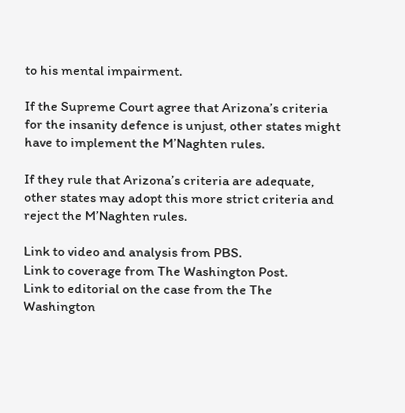to his mental impairment.

If the Supreme Court agree that Arizona’s criteria for the insanity defence is unjust, other states might have to implement the M’Naghten rules.

If they rule that Arizona’s criteria are adequate, other states may adopt this more strict criteria and reject the M’Naghten rules.

Link to video and analysis from PBS.
Link to coverage from The Washington Post.
Link to editorial on the case from the The Washington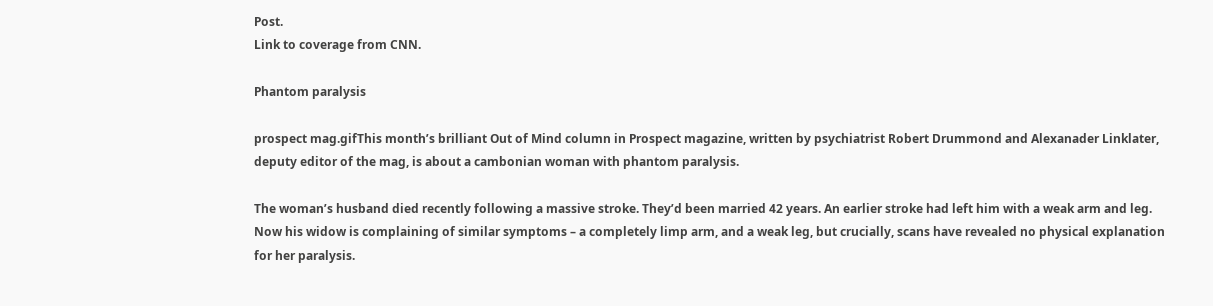Post.
Link to coverage from CNN.

Phantom paralysis

prospect mag.gifThis month’s brilliant Out of Mind column in Prospect magazine, written by psychiatrist Robert Drummond and Alexanader Linklater, deputy editor of the mag, is about a cambonian woman with phantom paralysis.

The woman’s husband died recently following a massive stroke. They’d been married 42 years. An earlier stroke had left him with a weak arm and leg. Now his widow is complaining of similar symptoms – a completely limp arm, and a weak leg, but crucially, scans have revealed no physical explanation for her paralysis.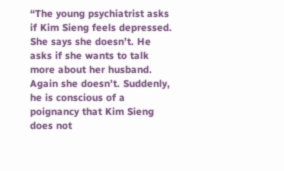“The young psychiatrist asks if Kim Sieng feels depressed. She says she doesn’t. He asks if she wants to talk more about her husband. Again she doesn’t. Suddenly, he is conscious of a poignancy that Kim Sieng does not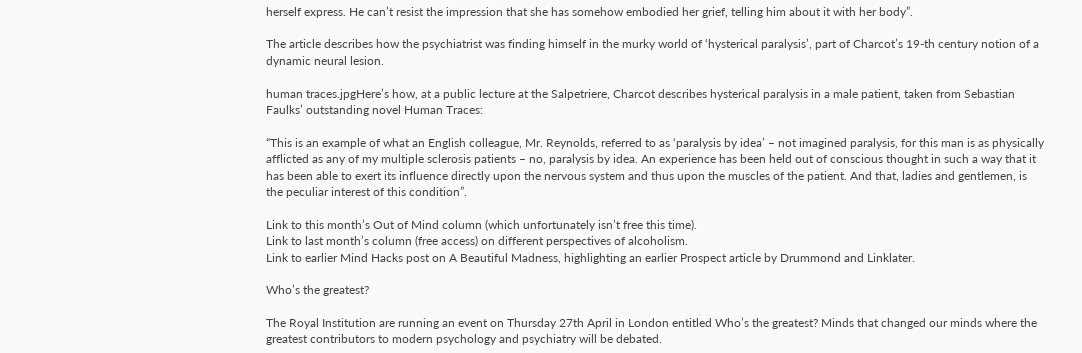herself express. He can’t resist the impression that she has somehow embodied her grief, telling him about it with her body”.

The article describes how the psychiatrist was finding himself in the murky world of ‘hysterical paralysis’, part of Charcot’s 19-th century notion of a dynamic neural lesion.

human traces.jpgHere’s how, at a public lecture at the Salpetriere, Charcot describes hysterical paralysis in a male patient, taken from Sebastian Faulks’ outstanding novel Human Traces:

“This is an example of what an English colleague, Mr. Reynolds, referred to as ‘paralysis by idea’ – not imagined paralysis, for this man is as physically afflicted as any of my multiple sclerosis patients – no, paralysis by idea. An experience has been held out of conscious thought in such a way that it has been able to exert its influence directly upon the nervous system and thus upon the muscles of the patient. And that, ladies and gentlemen, is the peculiar interest of this condition”.

Link to this month’s Out of Mind column (which unfortunately isn’t free this time).
Link to last month’s column (free access) on different perspectives of alcoholism.
Link to earlier Mind Hacks post on A Beautiful Madness, highlighting an earlier Prospect article by Drummond and Linklater.

Who’s the greatest?

The Royal Institution are running an event on Thursday 27th April in London entitled Who’s the greatest? Minds that changed our minds where the greatest contributors to modern psychology and psychiatry will be debated.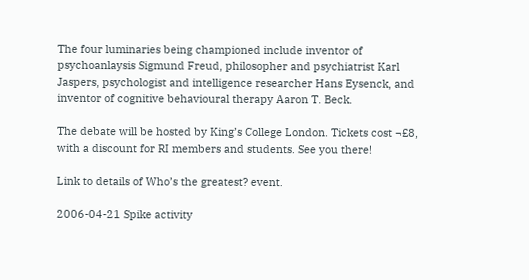The four luminaries being championed include inventor of psychoanlaysis Sigmund Freud, philosopher and psychiatrist Karl Jaspers, psychologist and intelligence researcher Hans Eysenck, and inventor of cognitive behavioural therapy Aaron T. Beck.

The debate will be hosted by King’s College London. Tickets cost ¬£8, with a discount for RI members and students. See you there!

Link to details of Who’s the greatest? event.

2006-04-21 Spike activity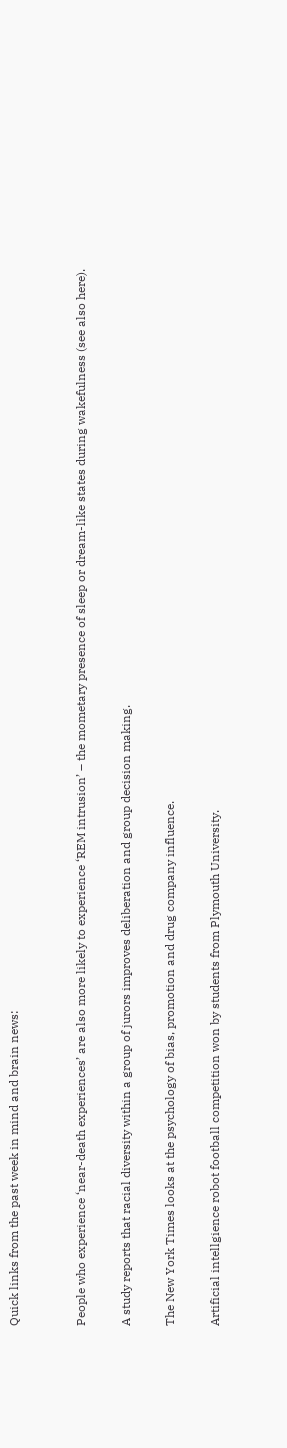Quick links from the past week in mind and brain news:


People who experience ‘near-death experiences’ are also more likely to experience ‘REM intrusion’ – the mometary presence of sleep or dream-like states during wakefulness (see also here).

A study reports that racial diversity within a group of jurors improves deliberation and group decision making.

The New York Times looks at the psychology of bias, promotion and drug company influence.

Artificial intellgience robot football competition won by students from Plymouth University.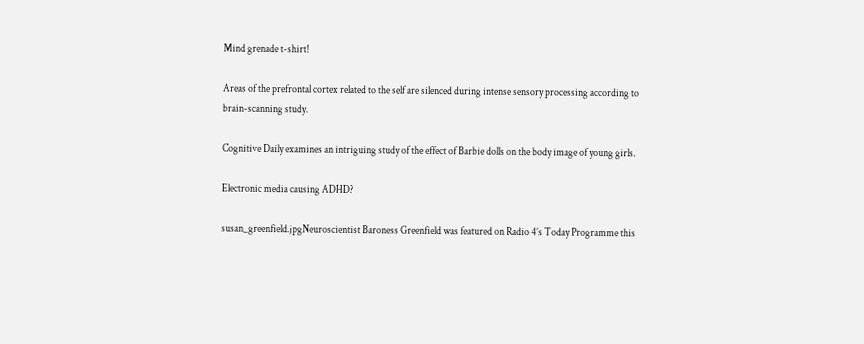Mind grenade t-shirt!

Areas of the prefrontal cortex related to the self are silenced during intense sensory processing according to brain-scanning study.

Cognitive Daily examines an intriguing study of the effect of Barbie dolls on the body image of young girls.

Electronic media causing ADHD?

susan_greenfield.jpgNeuroscientist Baroness Greenfield was featured on Radio 4’s Today Programme this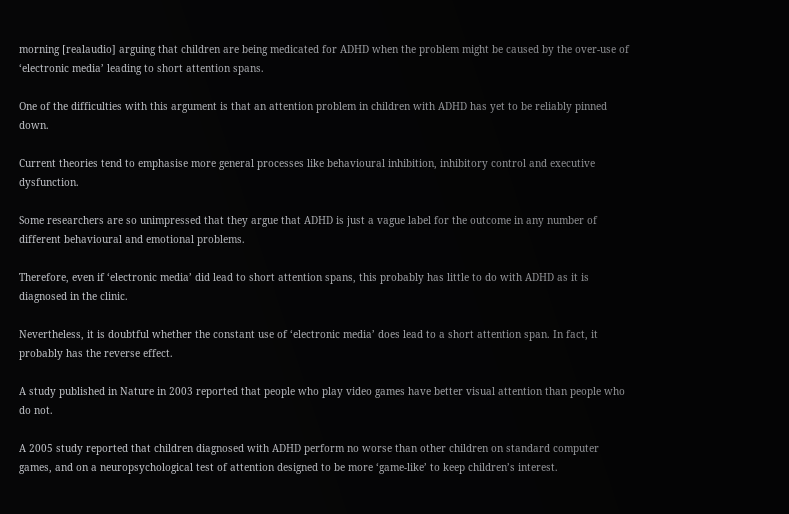morning [realaudio] arguing that children are being medicated for ADHD when the problem might be caused by the over-use of ‘electronic media’ leading to short attention spans.

One of the difficulties with this argument is that an attention problem in children with ADHD has yet to be reliably pinned down.

Current theories tend to emphasise more general processes like behavioural inhibition, inhibitory control and executive dysfunction.

Some researchers are so unimpressed that they argue that ADHD is just a vague label for the outcome in any number of different behavioural and emotional problems.

Therefore, even if ‘electronic media’ did lead to short attention spans, this probably has little to do with ADHD as it is diagnosed in the clinic.

Nevertheless, it is doubtful whether the constant use of ‘electronic media’ does lead to a short attention span. In fact, it probably has the reverse effect.

A study published in Nature in 2003 reported that people who play video games have better visual attention than people who do not.

A 2005 study reported that children diagnosed with ADHD perform no worse than other children on standard computer games, and on a neuropsychological test of attention designed to be more ‘game-like’ to keep children’s interest.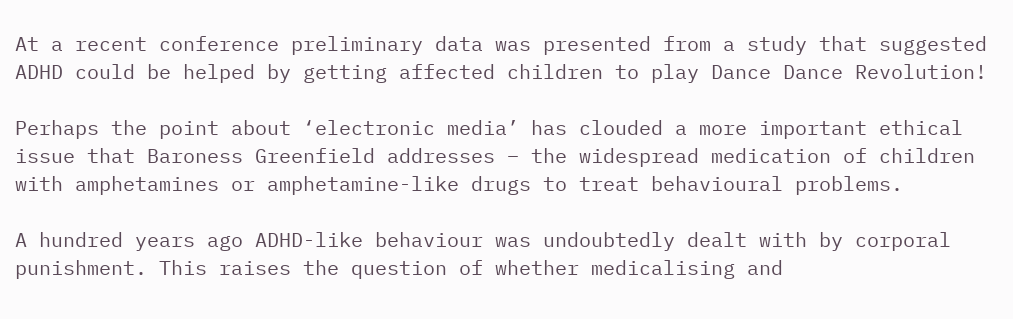At a recent conference preliminary data was presented from a study that suggested ADHD could be helped by getting affected children to play Dance Dance Revolution!

Perhaps the point about ‘electronic media’ has clouded a more important ethical issue that Baroness Greenfield addresses – the widespread medication of children with amphetamines or amphetamine-like drugs to treat behavioural problems.

A hundred years ago ADHD-like behaviour was undoubtedly dealt with by corporal punishment. This raises the question of whether medicalising and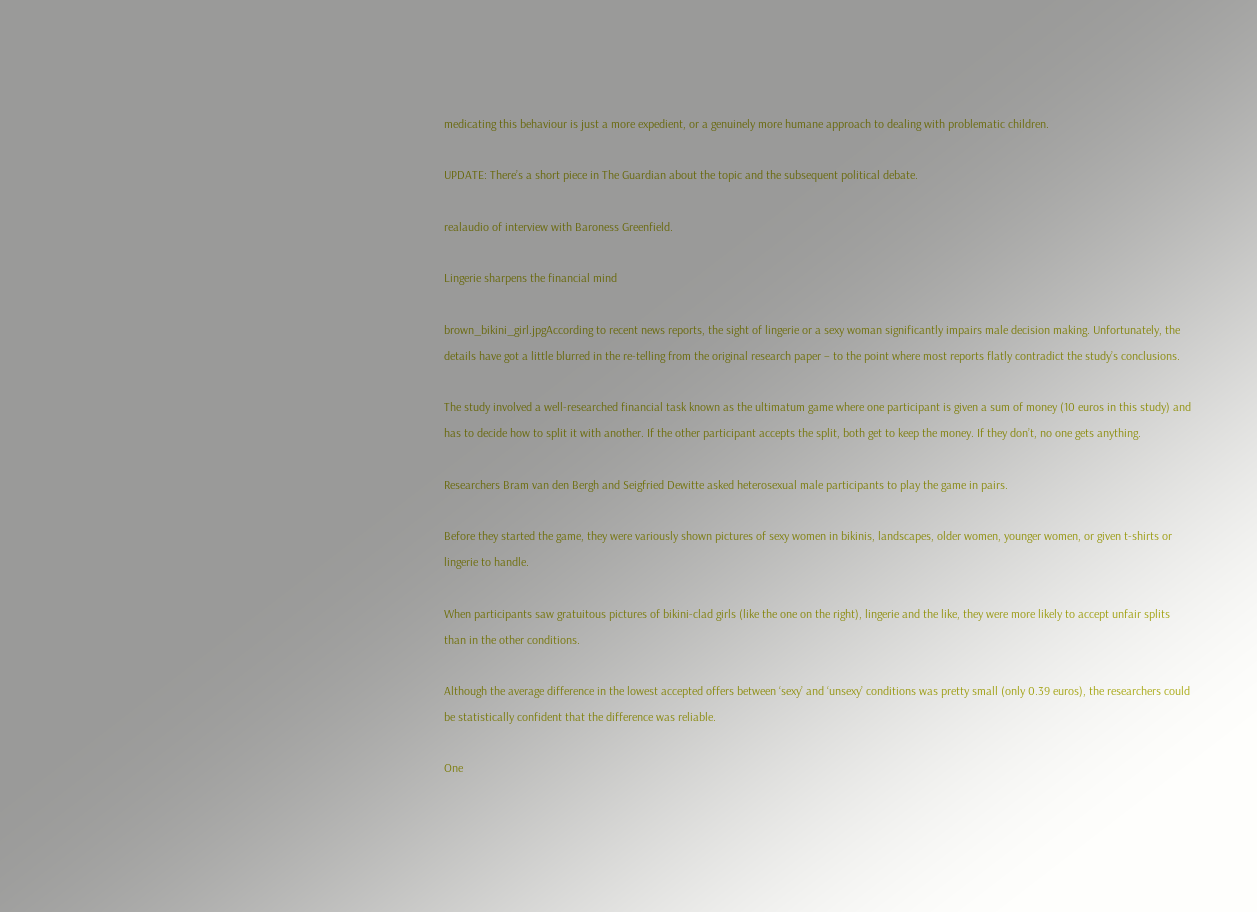medicating this behaviour is just a more expedient, or a genuinely more humane approach to dealing with problematic children.

UPDATE: There’s a short piece in The Guardian about the topic and the subsequent political debate.

realaudio of interview with Baroness Greenfield.

Lingerie sharpens the financial mind

brown_bikini_girl.jpgAccording to recent news reports, the sight of lingerie or a sexy woman significantly impairs male decision making. Unfortunately, the details have got a little blurred in the re-telling from the original research paper – to the point where most reports flatly contradict the study’s conclusions.

The study involved a well-researched financial task known as the ultimatum game where one participant is given a sum of money (10 euros in this study) and has to decide how to split it with another. If the other participant accepts the split, both get to keep the money. If they don’t, no one gets anything.

Researchers Bram van den Bergh and Seigfried Dewitte asked heterosexual male participants to play the game in pairs.

Before they started the game, they were variously shown pictures of sexy women in bikinis, landscapes, older women, younger women, or given t-shirts or lingerie to handle.

When participants saw gratuitous pictures of bikini-clad girls (like the one on the right), lingerie and the like, they were more likely to accept unfair splits than in the other conditions.

Although the average difference in the lowest accepted offers between ‘sexy’ and ‘unsexy’ conditions was pretty small (only 0.39 euros), the researchers could be statistically confident that the difference was reliable.

One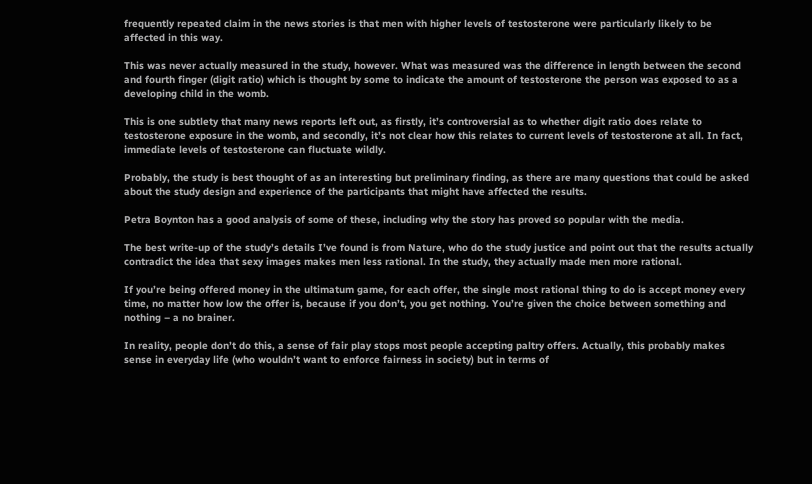frequently repeated claim in the news stories is that men with higher levels of testosterone were particularly likely to be affected in this way.

This was never actually measured in the study, however. What was measured was the difference in length between the second and fourth finger (digit ratio) which is thought by some to indicate the amount of testosterone the person was exposed to as a developing child in the womb.

This is one subtlety that many news reports left out, as firstly, it’s controversial as to whether digit ratio does relate to testosterone exposure in the womb, and secondly, it’s not clear how this relates to current levels of testosterone at all. In fact, immediate levels of testosterone can fluctuate wildly.

Probably, the study is best thought of as an interesting but preliminary finding, as there are many questions that could be asked about the study design and experience of the participants that might have affected the results.

Petra Boynton has a good analysis of some of these, including why the story has proved so popular with the media.

The best write-up of the study’s details I’ve found is from Nature, who do the study justice and point out that the results actually contradict the idea that sexy images makes men less rational. In the study, they actually made men more rational.

If you’re being offered money in the ultimatum game, for each offer, the single most rational thing to do is accept money every time, no matter how low the offer is, because if you don’t, you get nothing. You’re given the choice between something and nothing – a no brainer.

In reality, people don’t do this, a sense of fair play stops most people accepting paltry offers. Actually, this probably makes sense in everyday life (who wouldn’t want to enforce fairness in society) but in terms of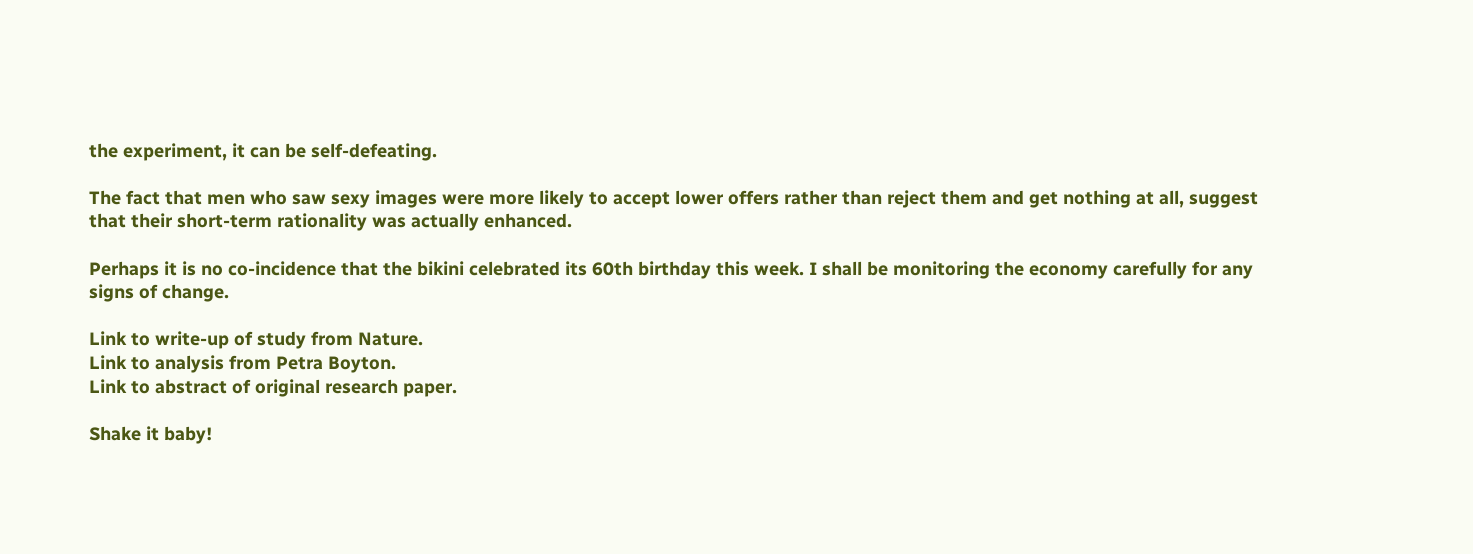the experiment, it can be self-defeating.

The fact that men who saw sexy images were more likely to accept lower offers rather than reject them and get nothing at all, suggest that their short-term rationality was actually enhanced.

Perhaps it is no co-incidence that the bikini celebrated its 60th birthday this week. I shall be monitoring the economy carefully for any signs of change.

Link to write-up of study from Nature.
Link to analysis from Petra Boyton.
Link to abstract of original research paper.

Shake it baby!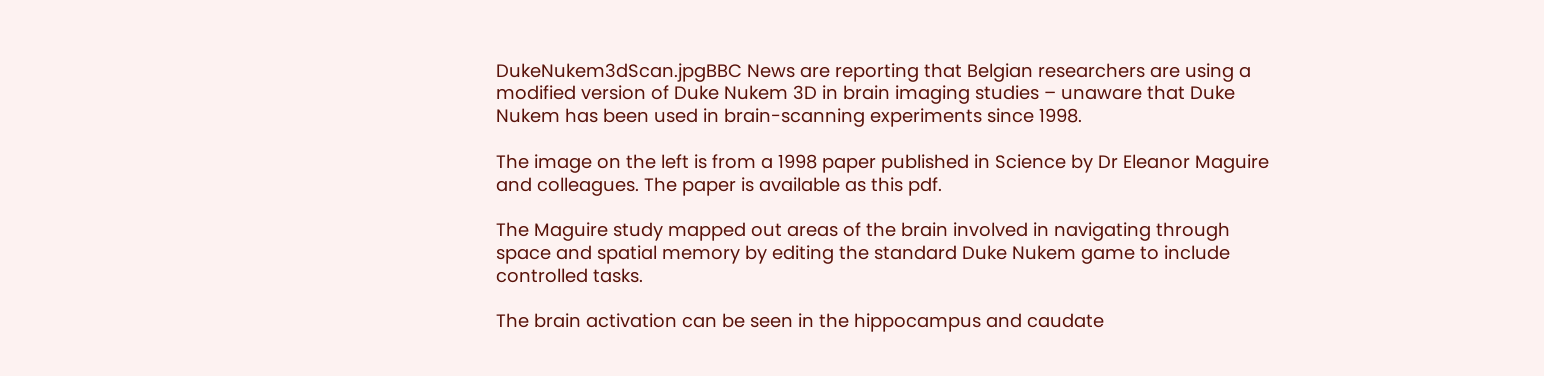DukeNukem3dScan.jpgBBC News are reporting that Belgian researchers are using a modified version of Duke Nukem 3D in brain imaging studies – unaware that Duke Nukem has been used in brain-scanning experiments since 1998.

The image on the left is from a 1998 paper published in Science by Dr Eleanor Maguire and colleagues. The paper is available as this pdf.

The Maguire study mapped out areas of the brain involved in navigating through space and spatial memory by editing the standard Duke Nukem game to include controlled tasks.

The brain activation can be seen in the hippocampus and caudate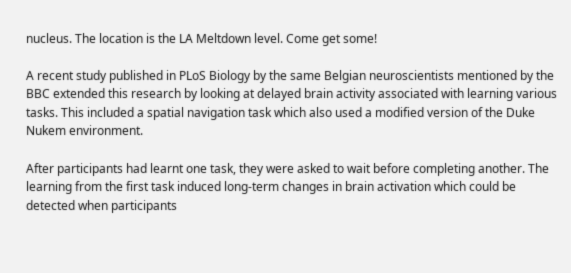nucleus. The location is the LA Meltdown level. Come get some!

A recent study published in PLoS Biology by the same Belgian neuroscientists mentioned by the BBC extended this research by looking at delayed brain activity associated with learning various tasks. This included a spatial navigation task which also used a modified version of the Duke Nukem environment.

After participants had learnt one task, they were asked to wait before completing another. The learning from the first task induced long-term changes in brain activation which could be detected when participants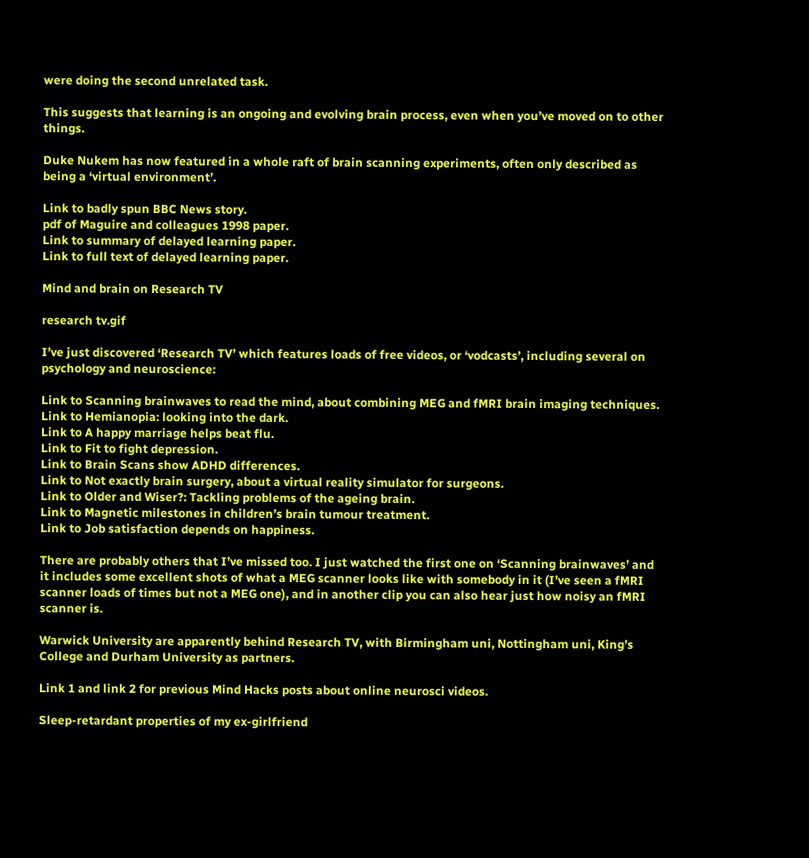were doing the second unrelated task.

This suggests that learning is an ongoing and evolving brain process, even when you’ve moved on to other things.

Duke Nukem has now featured in a whole raft of brain scanning experiments, often only described as being a ‘virtual environment’.

Link to badly spun BBC News story.
pdf of Maguire and colleagues 1998 paper.
Link to summary of delayed learning paper.
Link to full text of delayed learning paper.

Mind and brain on Research TV

research tv.gif

I’ve just discovered ‘Research TV’ which features loads of free videos, or ‘vodcasts’, including several on psychology and neuroscience:

Link to Scanning brainwaves to read the mind, about combining MEG and fMRI brain imaging techniques.
Link to Hemianopia: looking into the dark.
Link to A happy marriage helps beat flu.
Link to Fit to fight depression.
Link to Brain Scans show ADHD differences.
Link to Not exactly brain surgery, about a virtual reality simulator for surgeons.
Link to Older and Wiser?: Tackling problems of the ageing brain.
Link to Magnetic milestones in children’s brain tumour treatment.
Link to Job satisfaction depends on happiness.

There are probably others that I’ve missed too. I just watched the first one on ‘Scanning brainwaves’ and it includes some excellent shots of what a MEG scanner looks like with somebody in it (I’ve seen a fMRI scanner loads of times but not a MEG one), and in another clip you can also hear just how noisy an fMRI scanner is.

Warwick University are apparently behind Research TV, with Birmingham uni, Nottingham uni, King’s College and Durham University as partners.

Link 1 and link 2 for previous Mind Hacks posts about online neurosci videos.

Sleep-retardant properties of my ex-girlfriend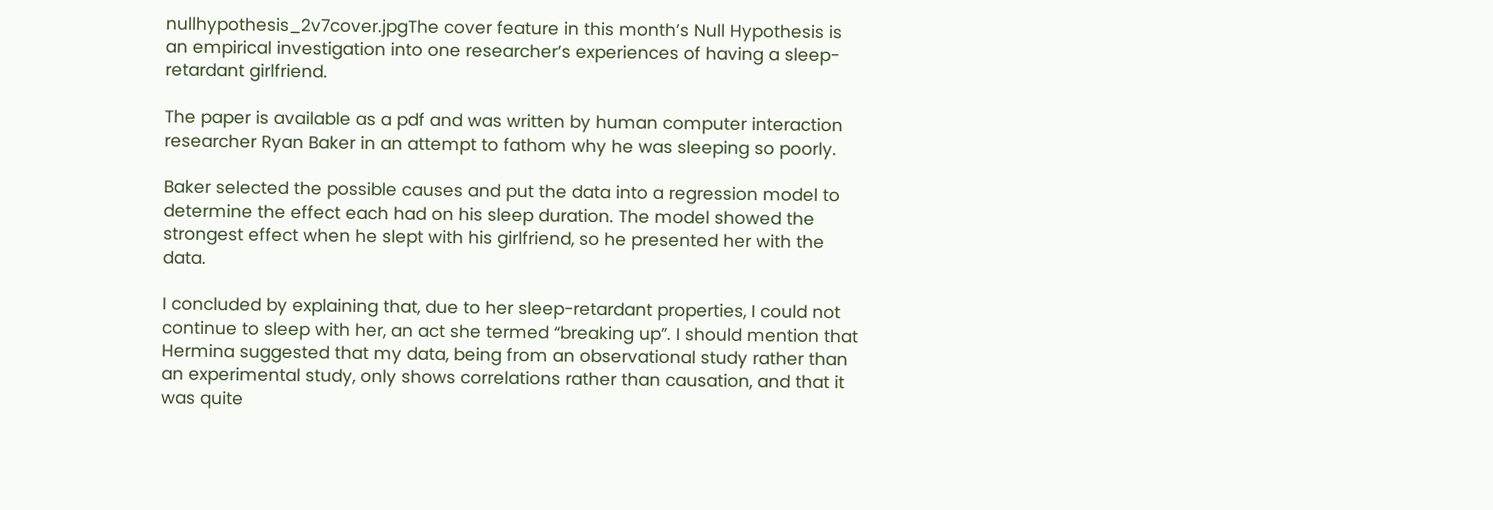nullhypothesis_2v7cover.jpgThe cover feature in this month’s Null Hypothesis is an empirical investigation into one researcher’s experiences of having a sleep-retardant girlfriend.

The paper is available as a pdf and was written by human computer interaction researcher Ryan Baker in an attempt to fathom why he was sleeping so poorly.

Baker selected the possible causes and put the data into a regression model to determine the effect each had on his sleep duration. The model showed the strongest effect when he slept with his girlfriend, so he presented her with the data.

I concluded by explaining that, due to her sleep-retardant properties, I could not continue to sleep with her, an act she termed “breaking up”. I should mention that Hermina suggested that my data, being from an observational study rather than an experimental study, only shows correlations rather than causation, and that it was quite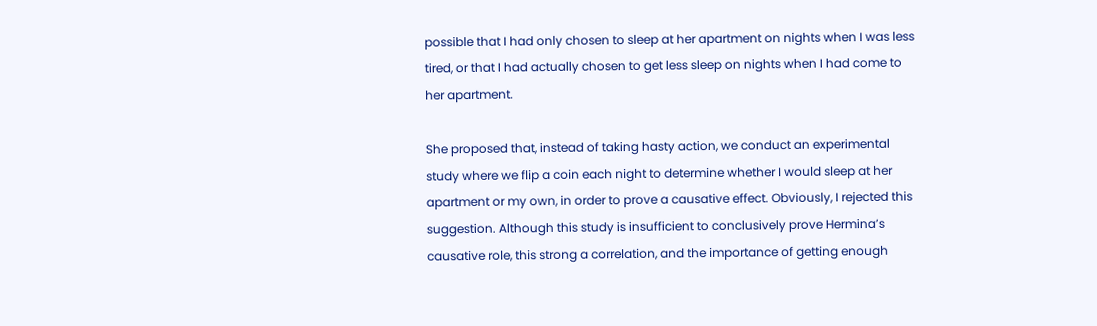possible that I had only chosen to sleep at her apartment on nights when I was less tired, or that I had actually chosen to get less sleep on nights when I had come to her apartment.

She proposed that, instead of taking hasty action, we conduct an experimental study where we flip a coin each night to determine whether I would sleep at her apartment or my own, in order to prove a causative effect. Obviously, I rejected this suggestion. Although this study is insufficient to conclusively prove Hermina’s causative role, this strong a correlation, and the importance of getting enough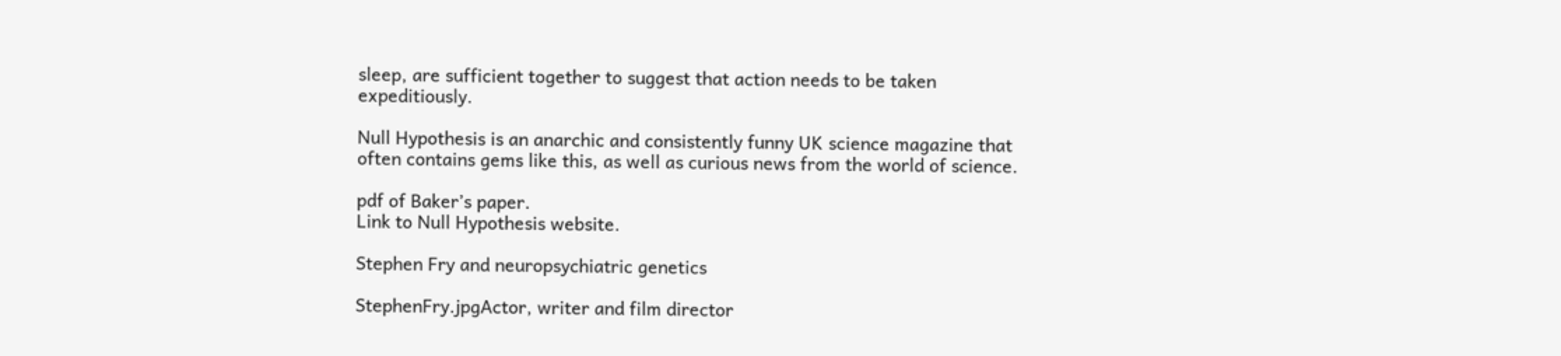sleep, are sufficient together to suggest that action needs to be taken expeditiously.

Null Hypothesis is an anarchic and consistently funny UK science magazine that often contains gems like this, as well as curious news from the world of science.

pdf of Baker’s paper.
Link to Null Hypothesis website.

Stephen Fry and neuropsychiatric genetics

StephenFry.jpgActor, writer and film director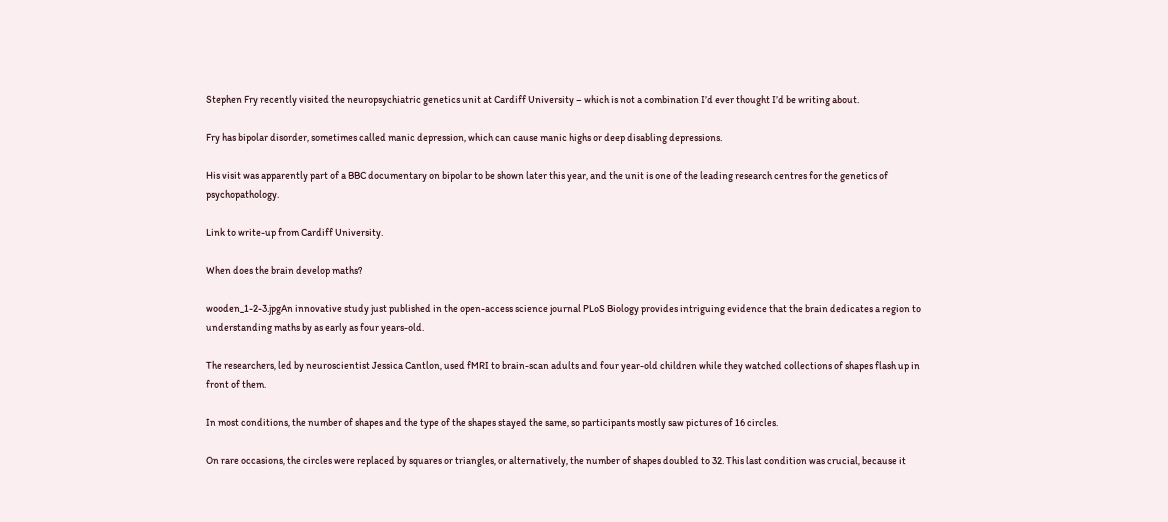Stephen Fry recently visited the neuropsychiatric genetics unit at Cardiff University – which is not a combination I’d ever thought I’d be writing about.

Fry has bipolar disorder, sometimes called manic depression, which can cause manic highs or deep disabling depressions.

His visit was apparently part of a BBC documentary on bipolar to be shown later this year, and the unit is one of the leading research centres for the genetics of psychopathology.

Link to write-up from Cardiff University.

When does the brain develop maths?

wooden_1-2-3.jpgAn innovative study just published in the open-access science journal PLoS Biology provides intriguing evidence that the brain dedicates a region to understanding maths by as early as four years-old.

The researchers, led by neuroscientist Jessica Cantlon, used fMRI to brain-scan adults and four year-old children while they watched collections of shapes flash up in front of them.

In most conditions, the number of shapes and the type of the shapes stayed the same, so participants mostly saw pictures of 16 circles.

On rare occasions, the circles were replaced by squares or triangles, or alternatively, the number of shapes doubled to 32. This last condition was crucial, because it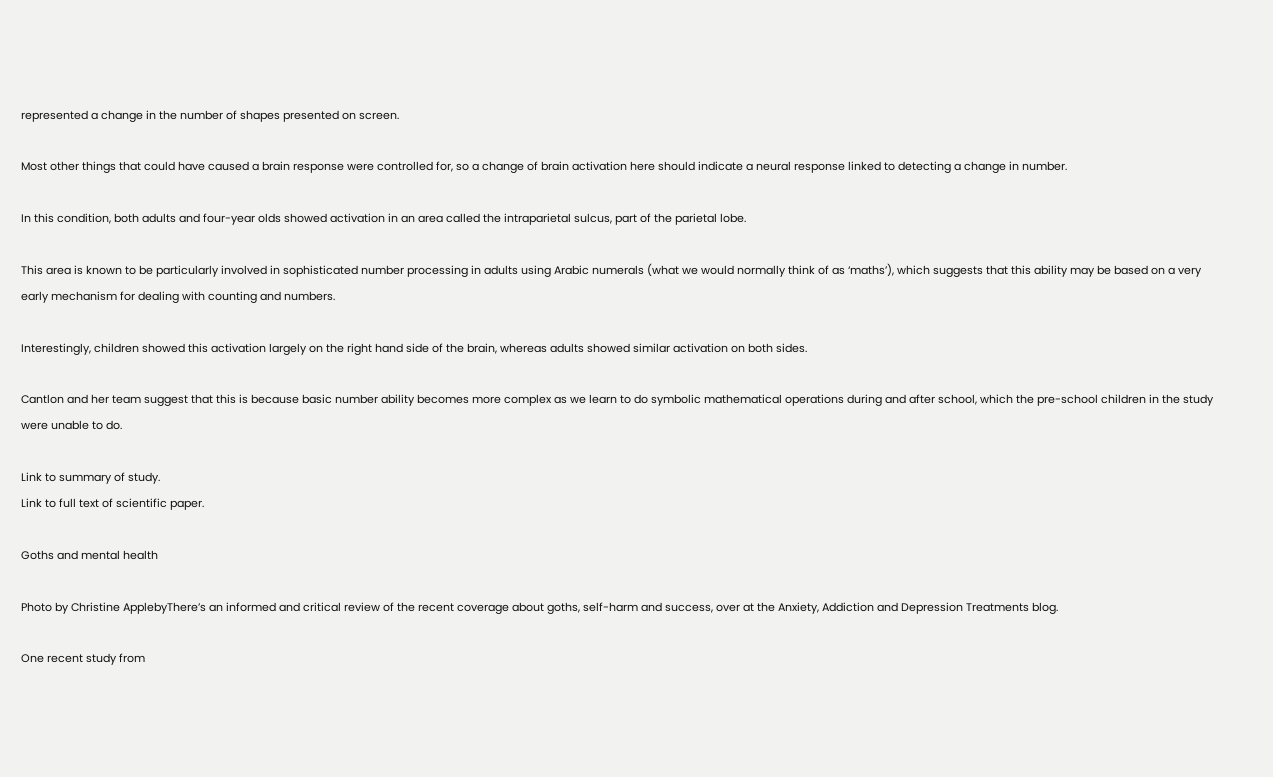represented a change in the number of shapes presented on screen.

Most other things that could have caused a brain response were controlled for, so a change of brain activation here should indicate a neural response linked to detecting a change in number.

In this condition, both adults and four-year olds showed activation in an area called the intraparietal sulcus, part of the parietal lobe.

This area is known to be particularly involved in sophisticated number processing in adults using Arabic numerals (what we would normally think of as ‘maths’), which suggests that this ability may be based on a very early mechanism for dealing with counting and numbers.

Interestingly, children showed this activation largely on the right hand side of the brain, whereas adults showed similar activation on both sides.

Cantlon and her team suggest that this is because basic number ability becomes more complex as we learn to do symbolic mathematical operations during and after school, which the pre-school children in the study were unable to do.

Link to summary of study.
Link to full text of scientific paper.

Goths and mental health

Photo by Christine ApplebyThere’s an informed and critical review of the recent coverage about goths, self-harm and success, over at the Anxiety, Addiction and Depression Treatments blog.

One recent study from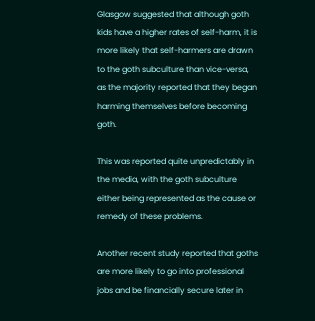Glasgow suggested that although goth kids have a higher rates of self-harm, it is more likely that self-harmers are drawn to the goth subculture than vice-versa, as the majority reported that they began harming themselves before becoming goth.

This was reported quite unpredictably in the media, with the goth subculture either being represented as the cause or remedy of these problems.

Another recent study reported that goths are more likely to go into professional jobs and be financially secure later in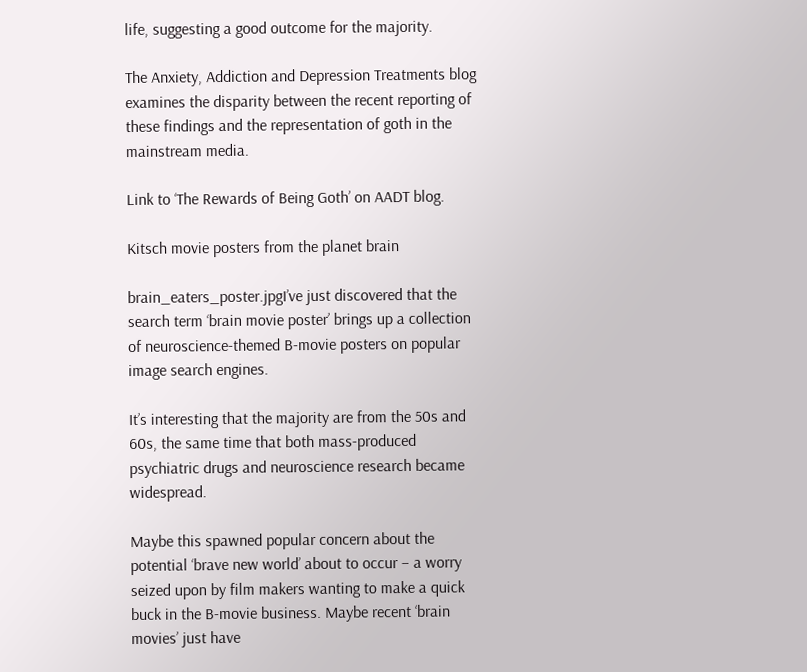life, suggesting a good outcome for the majority.

The Anxiety, Addiction and Depression Treatments blog examines the disparity between the recent reporting of these findings and the representation of goth in the mainstream media.

Link to ‘The Rewards of Being Goth’ on AADT blog.

Kitsch movie posters from the planet brain

brain_eaters_poster.jpgI’ve just discovered that the search term ‘brain movie poster’ brings up a collection of neuroscience-themed B-movie posters on popular image search engines.

It’s interesting that the majority are from the 50s and 60s, the same time that both mass-produced psychiatric drugs and neuroscience research became widespread.

Maybe this spawned popular concern about the potential ‘brave new world’ about to occur – a worry seized upon by film makers wanting to make a quick buck in the B-movie business. Maybe recent ‘brain movies’ just have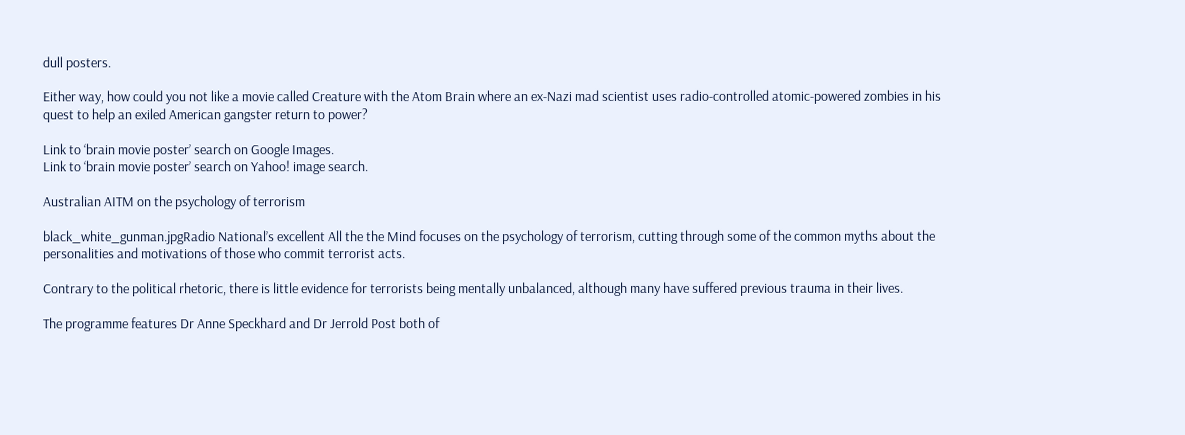dull posters.

Either way, how could you not like a movie called Creature with the Atom Brain where an ex-Nazi mad scientist uses radio-controlled atomic-powered zombies in his quest to help an exiled American gangster return to power?

Link to ‘brain movie poster’ search on Google Images.
Link to ‘brain movie poster’ search on Yahoo! image search.

Australian AITM on the psychology of terrorism

black_white_gunman.jpgRadio National’s excellent All the the Mind focuses on the psychology of terrorism, cutting through some of the common myths about the personalities and motivations of those who commit terrorist acts.

Contrary to the political rhetoric, there is little evidence for terrorists being mentally unbalanced, although many have suffered previous trauma in their lives.

The programme features Dr Anne Speckhard and Dr Jerrold Post both of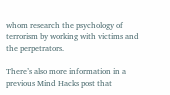whom research the psychology of terrorism by working with victims and the perpetrators.

There’s also more information in a previous Mind Hacks post that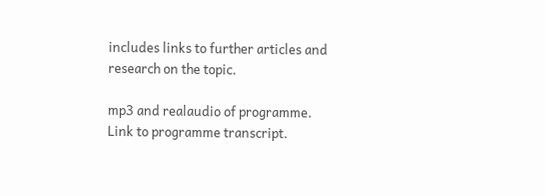includes links to further articles and research on the topic.

mp3 and realaudio of programme.
Link to programme transcript.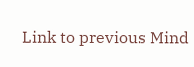Link to previous Mind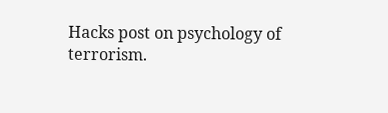Hacks post on psychology of terrorism.